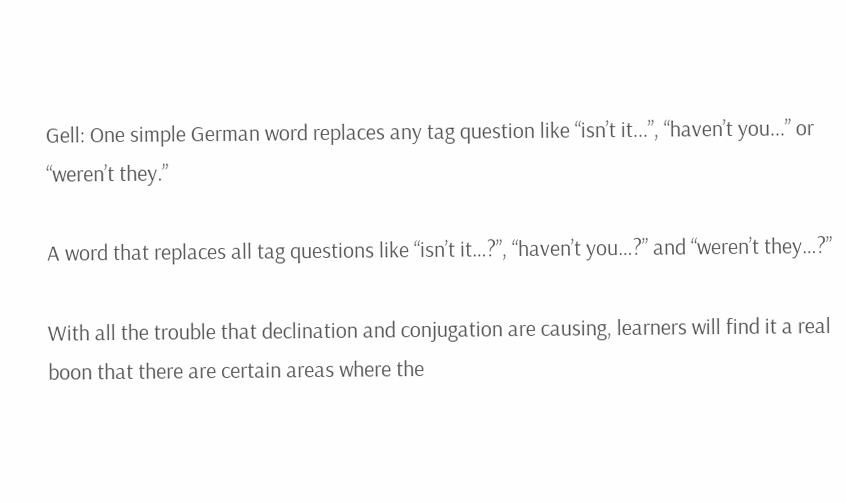Gell: One simple German word replaces any tag question like “isn’t it...”, “haven’t you...” or “weren’t they.”

A word that replaces all tag questions like “isn’t it…?”, “haven’t you…?” and “weren’t they…?”

With all the trouble that declination and conjugation are causing, learners will find it a real boon that there are certain areas where the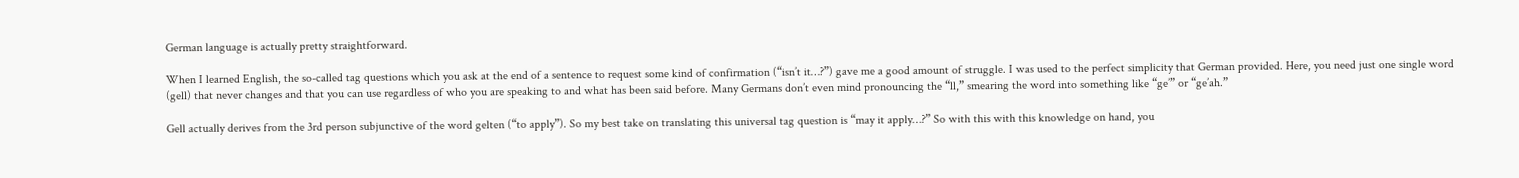German language is actually pretty straightforward.

When I learned English, the so-called tag questions which you ask at the end of a sentence to request some kind of confirmation (“isn’t it…?”) gave me a good amount of struggle. I was used to the perfect simplicity that German provided. Here, you need just one single word (gell) that never changes and that you can use regardless of who you are speaking to and what has been said before. Many Germans don’t even mind pronouncing the “ll,” smearing the word into something like “ge’” or “ge’ah.”

Gell actually derives from the 3rd person subjunctive of the word gelten (“to apply”). So my best take on translating this universal tag question is “may it apply…?” So with this with this knowledge on hand, you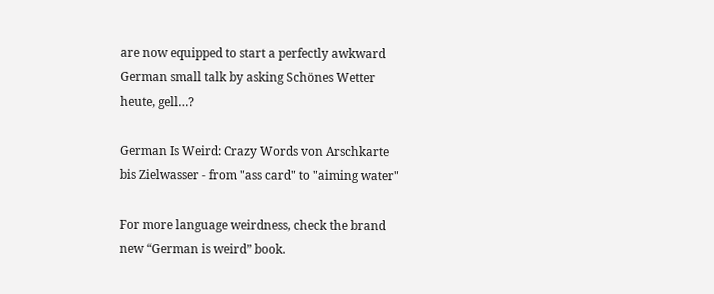are now equipped to start a perfectly awkward German small talk by asking Schönes Wetter heute, gell…?

German Is Weird: Crazy Words von Arschkarte bis Zielwasser - from "ass card" to "aiming water"

For more language weirdness, check the brand new “German is weird” book.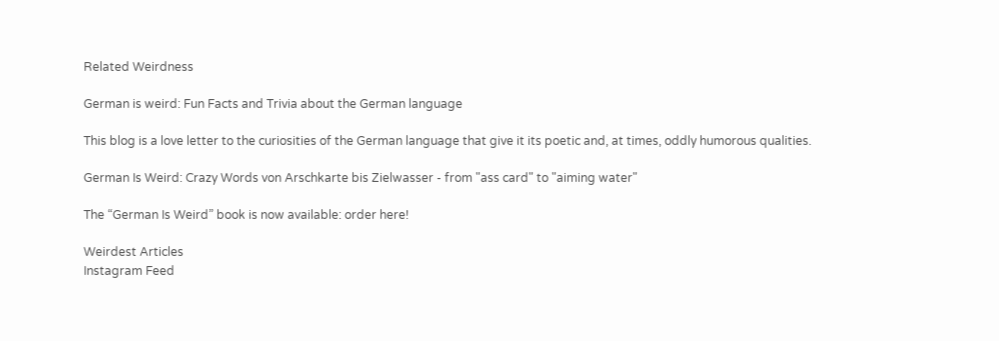Related Weirdness

German is weird: Fun Facts and Trivia about the German language

This blog is a love letter to the curiosities of the German language that give it its poetic and, at times, oddly humorous qualities.

German Is Weird: Crazy Words von Arschkarte bis Zielwasser - from "ass card" to "aiming water"

The “German Is Weird” book is now available: order here!

Weirdest Articles
Instagram Feed